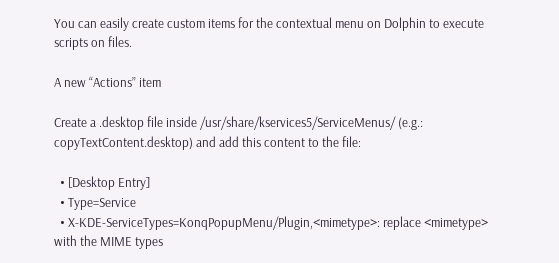You can easily create custom items for the contextual menu on Dolphin to execute scripts on files.

A new “Actions” item

Create a .desktop file inside /usr/share/kservices5/ServiceMenus/ (e.g.: copyTextContent.desktop) and add this content to the file:

  • [Desktop Entry]
  • Type=Service
  • X-KDE-ServiceTypes=KonqPopupMenu/Plugin,<mimetype>: replace <mimetype> with the MIME types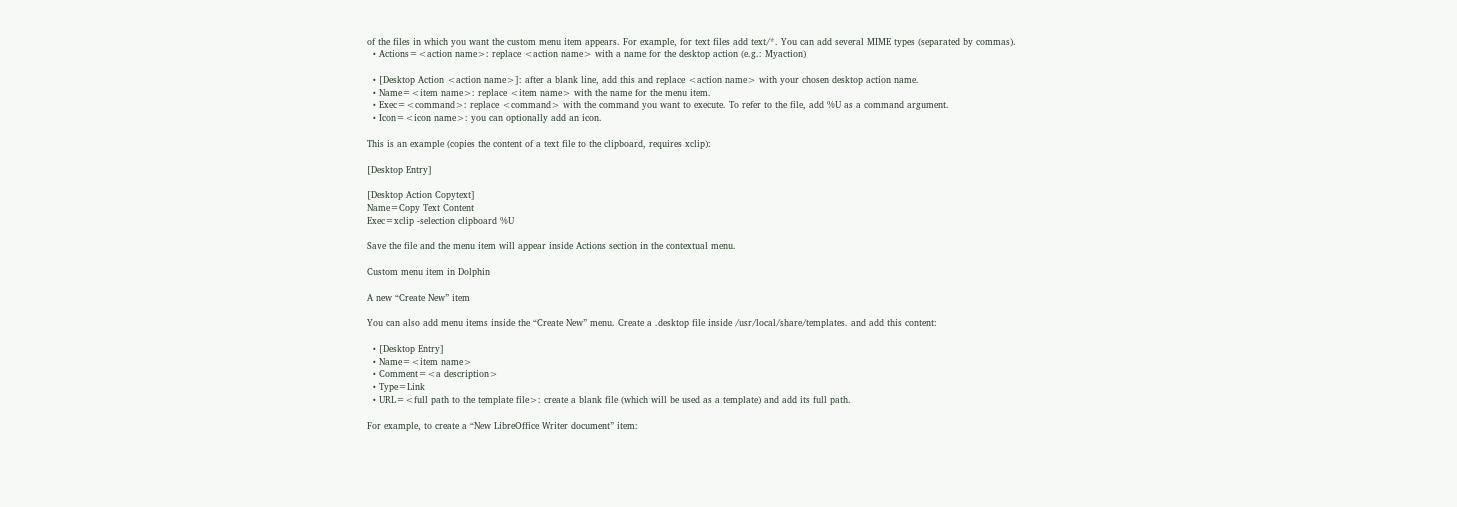of the files in which you want the custom menu item appears. For example, for text files add text/*. You can add several MIME types (separated by commas).
  • Actions=<action name>: replace <action name> with a name for the desktop action (e.g.: Myaction)

  • [Desktop Action <action name>]: after a blank line, add this and replace <action name> with your chosen desktop action name.
  • Name=<item name>: replace <item name> with the name for the menu item.
  • Exec=<command>: replace <command> with the command you want to execute. To refer to the file, add %U as a command argument.
  • Icon=<icon name>: you can optionally add an icon.

This is an example (copies the content of a text file to the clipboard, requires xclip):

[Desktop Entry]

[Desktop Action Copytext]
Name=Copy Text Content
Exec=xclip -selection clipboard %U

Save the file and the menu item will appear inside Actions section in the contextual menu.

Custom menu item in Dolphin

A new “Create New” item

You can also add menu items inside the “Create New” menu. Create a .desktop file inside /usr/local/share/templates. and add this content:

  • [Desktop Entry]
  • Name=<item name>
  • Comment=<a description>
  • Type=Link
  • URL=<full path to the template file>: create a blank file (which will be used as a template) and add its full path.

For example, to create a “New LibreOffice Writer document” item: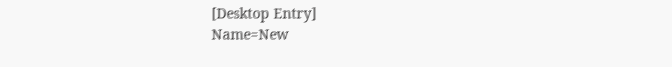[Desktop Entry]
Name=New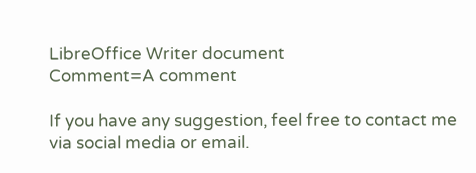LibreOffice Writer document
Comment=A comment

If you have any suggestion, feel free to contact me via social media or email.